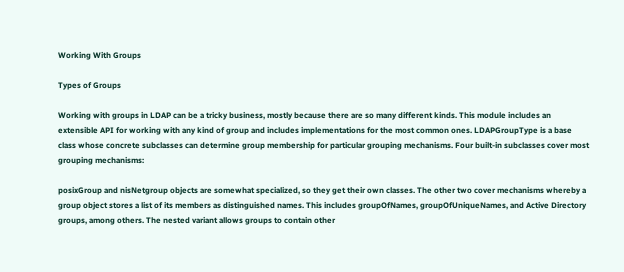Working With Groups

Types of Groups

Working with groups in LDAP can be a tricky business, mostly because there are so many different kinds. This module includes an extensible API for working with any kind of group and includes implementations for the most common ones. LDAPGroupType is a base class whose concrete subclasses can determine group membership for particular grouping mechanisms. Four built-in subclasses cover most grouping mechanisms:

posixGroup and nisNetgroup objects are somewhat specialized, so they get their own classes. The other two cover mechanisms whereby a group object stores a list of its members as distinguished names. This includes groupOfNames, groupOfUniqueNames, and Active Directory groups, among others. The nested variant allows groups to contain other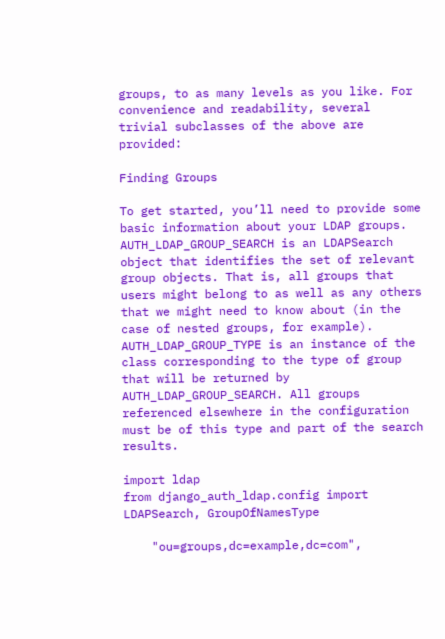groups, to as many levels as you like. For convenience and readability, several trivial subclasses of the above are provided:

Finding Groups

To get started, you’ll need to provide some basic information about your LDAP groups. AUTH_LDAP_GROUP_SEARCH is an LDAPSearch object that identifies the set of relevant group objects. That is, all groups that users might belong to as well as any others that we might need to know about (in the case of nested groups, for example). AUTH_LDAP_GROUP_TYPE is an instance of the class corresponding to the type of group that will be returned by AUTH_LDAP_GROUP_SEARCH. All groups referenced elsewhere in the configuration must be of this type and part of the search results.

import ldap
from django_auth_ldap.config import LDAPSearch, GroupOfNamesType

    "ou=groups,dc=example,dc=com",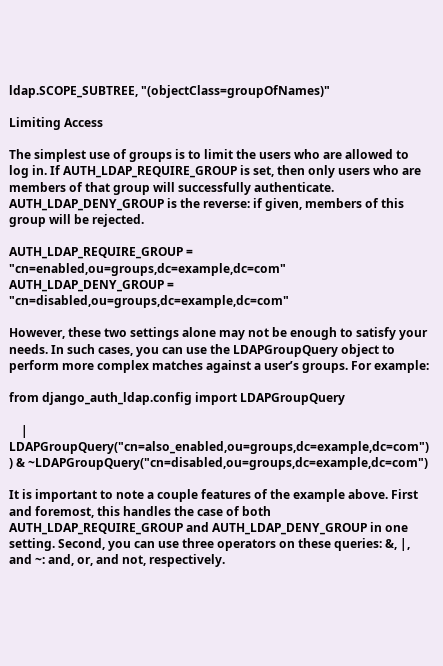ldap.SCOPE_SUBTREE, "(objectClass=groupOfNames)"

Limiting Access

The simplest use of groups is to limit the users who are allowed to log in. If AUTH_LDAP_REQUIRE_GROUP is set, then only users who are members of that group will successfully authenticate. AUTH_LDAP_DENY_GROUP is the reverse: if given, members of this group will be rejected.

AUTH_LDAP_REQUIRE_GROUP = "cn=enabled,ou=groups,dc=example,dc=com"
AUTH_LDAP_DENY_GROUP = "cn=disabled,ou=groups,dc=example,dc=com"

However, these two settings alone may not be enough to satisfy your needs. In such cases, you can use the LDAPGroupQuery object to perform more complex matches against a user’s groups. For example:

from django_auth_ldap.config import LDAPGroupQuery

    | LDAPGroupQuery("cn=also_enabled,ou=groups,dc=example,dc=com")
) & ~LDAPGroupQuery("cn=disabled,ou=groups,dc=example,dc=com")

It is important to note a couple features of the example above. First and foremost, this handles the case of both AUTH_LDAP_REQUIRE_GROUP and AUTH_LDAP_DENY_GROUP in one setting. Second, you can use three operators on these queries: &, |, and ~: and, or, and not, respectively.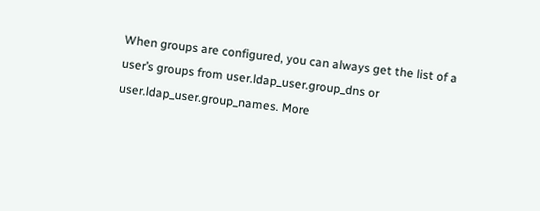When groups are configured, you can always get the list of a user’s groups from user.ldap_user.group_dns or user.ldap_user.group_names. More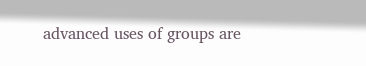advanced uses of groups are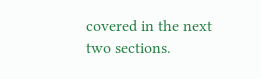covered in the next two sections.